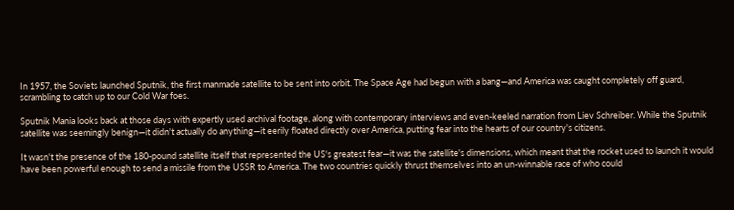In 1957, the Soviets launched Sputnik, the first manmade satellite to be sent into orbit. The Space Age had begun with a bang—and America was caught completely off guard, scrambling to catch up to our Cold War foes.

Sputnik Mania looks back at those days with expertly used archival footage, along with contemporary interviews and even-keeled narration from Liev Schreiber. While the Sputnik satellite was seemingly benign—it didn't actually do anything—it eerily floated directly over America, putting fear into the hearts of our country's citizens.

It wasn't the presence of the 180-pound satellite itself that represented the US's greatest fear—it was the satellite's dimensions, which meant that the rocket used to launch it would have been powerful enough to send a missile from the USSR to America. The two countries quickly thrust themselves into an un-winnable race of who could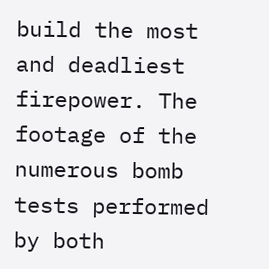build the most and deadliest firepower. The footage of the numerous bomb tests performed by both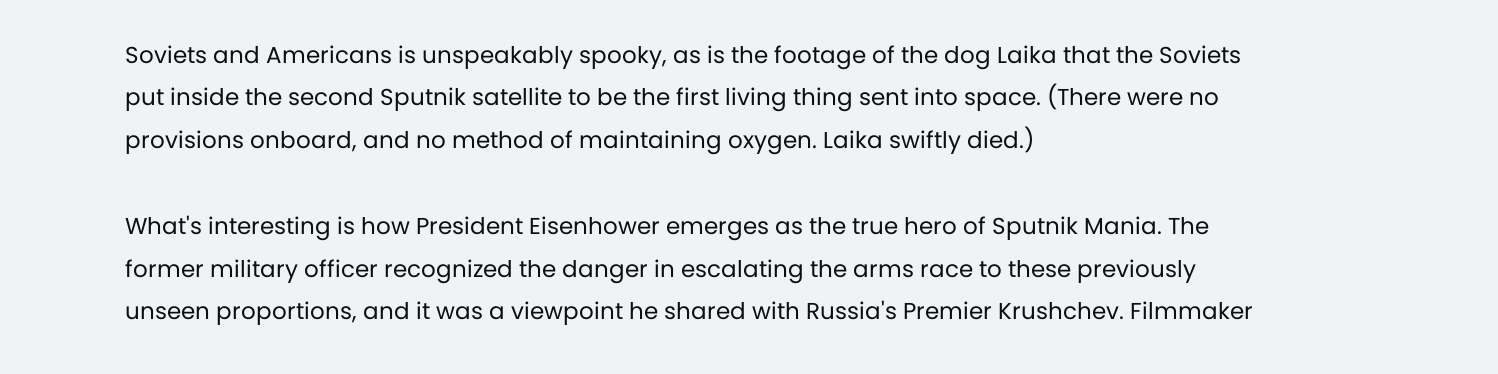Soviets and Americans is unspeakably spooky, as is the footage of the dog Laika that the Soviets put inside the second Sputnik satellite to be the first living thing sent into space. (There were no provisions onboard, and no method of maintaining oxygen. Laika swiftly died.)

What's interesting is how President Eisenhower emerges as the true hero of Sputnik Mania. The former military officer recognized the danger in escalating the arms race to these previously unseen proportions, and it was a viewpoint he shared with Russia's Premier Krushchev. Filmmaker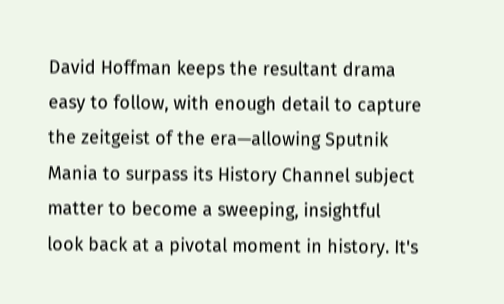David Hoffman keeps the resultant drama easy to follow, with enough detail to capture the zeitgeist of the era—allowing Sputnik Mania to surpass its History Channel subject matter to become a sweeping, insightful look back at a pivotal moment in history. It's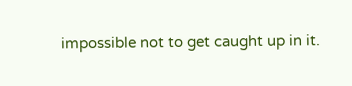impossible not to get caught up in it.